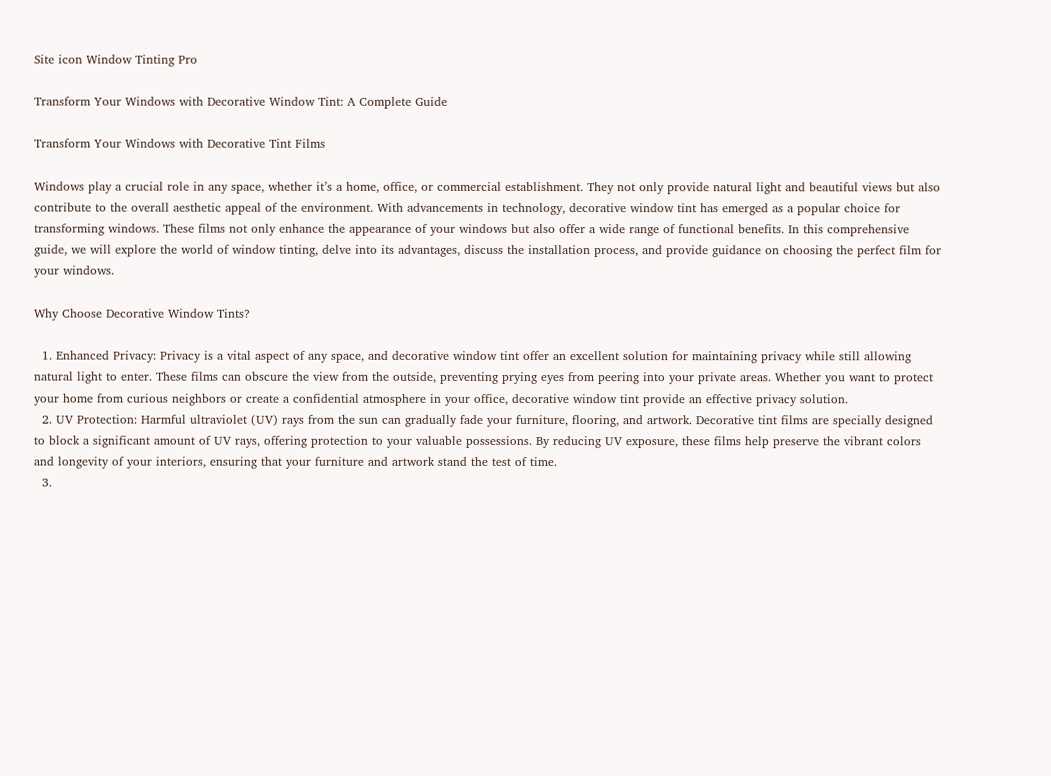Site icon Window Tinting Pro

Transform Your Windows with Decorative Window Tint: A Complete Guide

Transform Your Windows with Decorative Tint Films

Windows play a crucial role in any space, whether it’s a home, office, or commercial establishment. They not only provide natural light and beautiful views but also contribute to the overall aesthetic appeal of the environment. With advancements in technology, decorative window tint has emerged as a popular choice for transforming windows. These films not only enhance the appearance of your windows but also offer a wide range of functional benefits. In this comprehensive guide, we will explore the world of window tinting, delve into its advantages, discuss the installation process, and provide guidance on choosing the perfect film for your windows.

Why Choose Decorative Window Tints?

  1. Enhanced Privacy: Privacy is a vital aspect of any space, and decorative window tint offer an excellent solution for maintaining privacy while still allowing natural light to enter. These films can obscure the view from the outside, preventing prying eyes from peering into your private areas. Whether you want to protect your home from curious neighbors or create a confidential atmosphere in your office, decorative window tint provide an effective privacy solution.
  2. UV Protection: Harmful ultraviolet (UV) rays from the sun can gradually fade your furniture, flooring, and artwork. Decorative tint films are specially designed to block a significant amount of UV rays, offering protection to your valuable possessions. By reducing UV exposure, these films help preserve the vibrant colors and longevity of your interiors, ensuring that your furniture and artwork stand the test of time.
  3.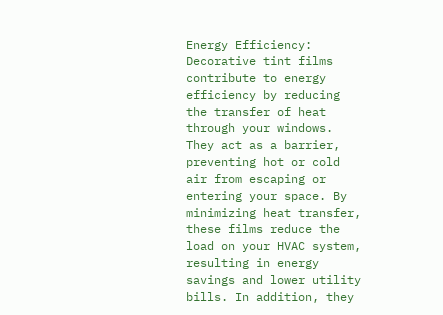Energy Efficiency: Decorative tint films contribute to energy efficiency by reducing the transfer of heat through your windows. They act as a barrier, preventing hot or cold air from escaping or entering your space. By minimizing heat transfer, these films reduce the load on your HVAC system, resulting in energy savings and lower utility bills. In addition, they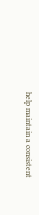help maintain a consistent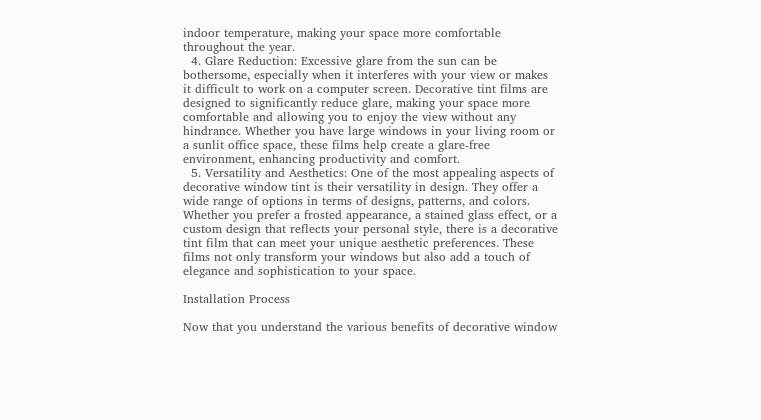indoor temperature, making your space more comfortable throughout the year.
  4. Glare Reduction: Excessive glare from the sun can be bothersome, especially when it interferes with your view or makes it difficult to work on a computer screen. Decorative tint films are designed to significantly reduce glare, making your space more comfortable and allowing you to enjoy the view without any hindrance. Whether you have large windows in your living room or a sunlit office space, these films help create a glare-free environment, enhancing productivity and comfort.
  5. Versatility and Aesthetics: One of the most appealing aspects of decorative window tint is their versatility in design. They offer a wide range of options in terms of designs, patterns, and colors. Whether you prefer a frosted appearance, a stained glass effect, or a custom design that reflects your personal style, there is a decorative tint film that can meet your unique aesthetic preferences. These films not only transform your windows but also add a touch of elegance and sophistication to your space.

Installation Process

Now that you understand the various benefits of decorative window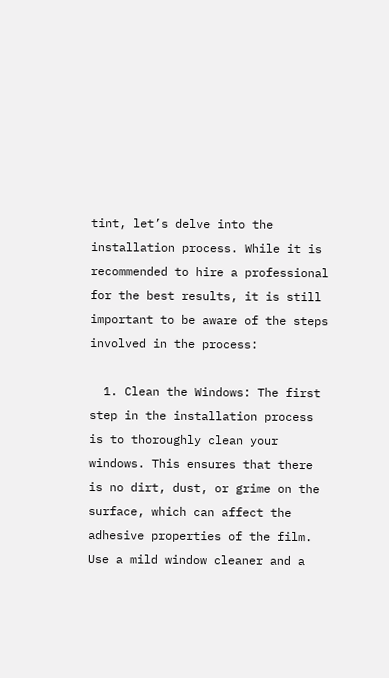tint, let’s delve into the installation process. While it is recommended to hire a professional for the best results, it is still important to be aware of the steps involved in the process:

  1. Clean the Windows: The first step in the installation process is to thoroughly clean your windows. This ensures that there is no dirt, dust, or grime on the surface, which can affect the adhesive properties of the film. Use a mild window cleaner and a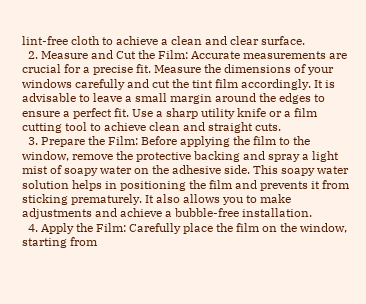lint-free cloth to achieve a clean and clear surface.
  2. Measure and Cut the Film: Accurate measurements are crucial for a precise fit. Measure the dimensions of your windows carefully and cut the tint film accordingly. It is advisable to leave a small margin around the edges to ensure a perfect fit. Use a sharp utility knife or a film cutting tool to achieve clean and straight cuts.
  3. Prepare the Film: Before applying the film to the window, remove the protective backing and spray a light mist of soapy water on the adhesive side. This soapy water solution helps in positioning the film and prevents it from sticking prematurely. It also allows you to make adjustments and achieve a bubble-free installation.
  4. Apply the Film: Carefully place the film on the window, starting from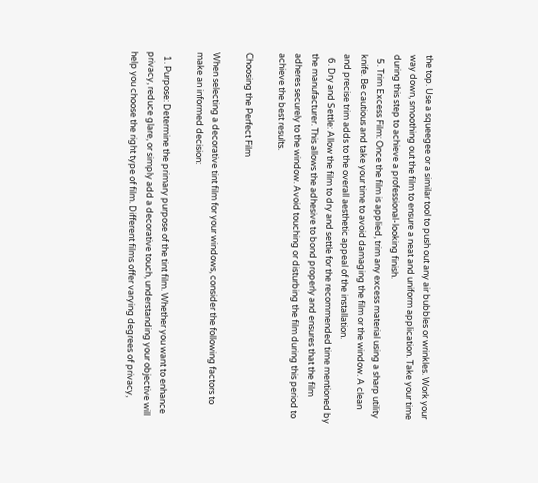the top. Use a squeegee or a similar tool to push out any air bubbles or wrinkles. Work your way down, smoothing out the film to ensure a neat and uniform application. Take your time during this step to achieve a professional-looking finish.
  5. Trim Excess Film: Once the film is applied, trim any excess material using a sharp utility knife. Be cautious and take your time to avoid damaging the film or the window. A clean and precise trim adds to the overall aesthetic appeal of the installation.
  6. Dry and Settle: Allow the film to dry and settle for the recommended time mentioned by the manufacturer. This allows the adhesive to bond properly and ensures that the film adheres securely to the window. Avoid touching or disturbing the film during this period to achieve the best results.

Choosing the Perfect Film

When selecting a decorative tint film for your windows, consider the following factors to make an informed decision:

  1. Purpose: Determine the primary purpose of the tint film. Whether you want to enhance privacy, reduce glare, or simply add a decorative touch, understanding your objective will help you choose the right type of film. Different films offer varying degrees of privacy,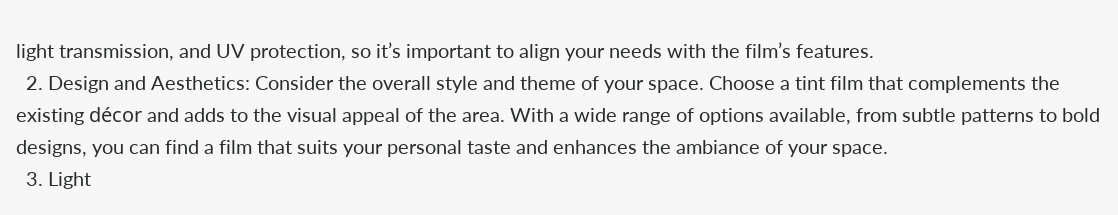light transmission, and UV protection, so it’s important to align your needs with the film’s features.
  2. Design and Aesthetics: Consider the overall style and theme of your space. Choose a tint film that complements the existing décor and adds to the visual appeal of the area. With a wide range of options available, from subtle patterns to bold designs, you can find a film that suits your personal taste and enhances the ambiance of your space.
  3. Light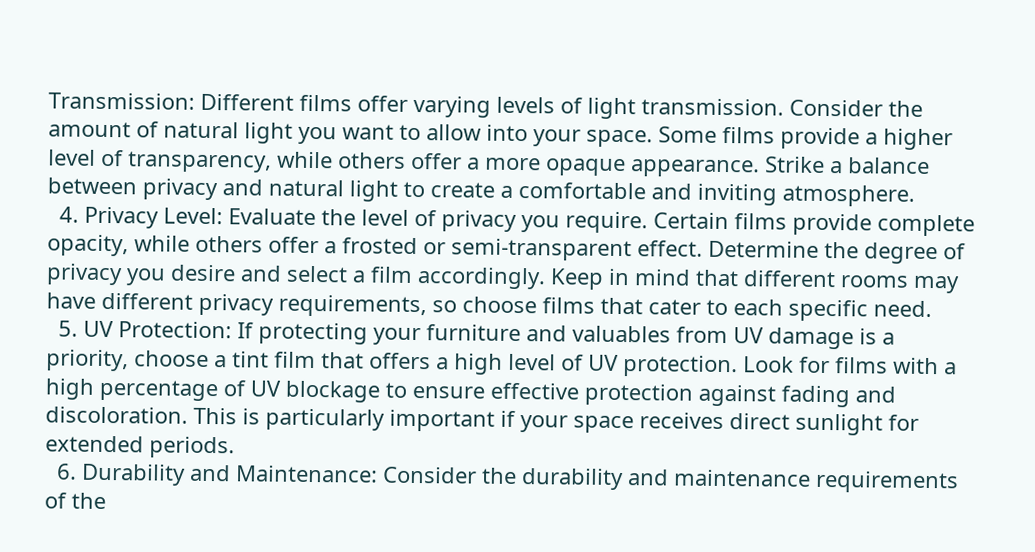Transmission: Different films offer varying levels of light transmission. Consider the amount of natural light you want to allow into your space. Some films provide a higher level of transparency, while others offer a more opaque appearance. Strike a balance between privacy and natural light to create a comfortable and inviting atmosphere.
  4. Privacy Level: Evaluate the level of privacy you require. Certain films provide complete opacity, while others offer a frosted or semi-transparent effect. Determine the degree of privacy you desire and select a film accordingly. Keep in mind that different rooms may have different privacy requirements, so choose films that cater to each specific need.
  5. UV Protection: If protecting your furniture and valuables from UV damage is a priority, choose a tint film that offers a high level of UV protection. Look for films with a high percentage of UV blockage to ensure effective protection against fading and discoloration. This is particularly important if your space receives direct sunlight for extended periods.
  6. Durability and Maintenance: Consider the durability and maintenance requirements of the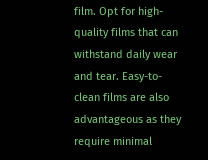film. Opt for high-quality films that can withstand daily wear and tear. Easy-to-clean films are also advantageous as they require minimal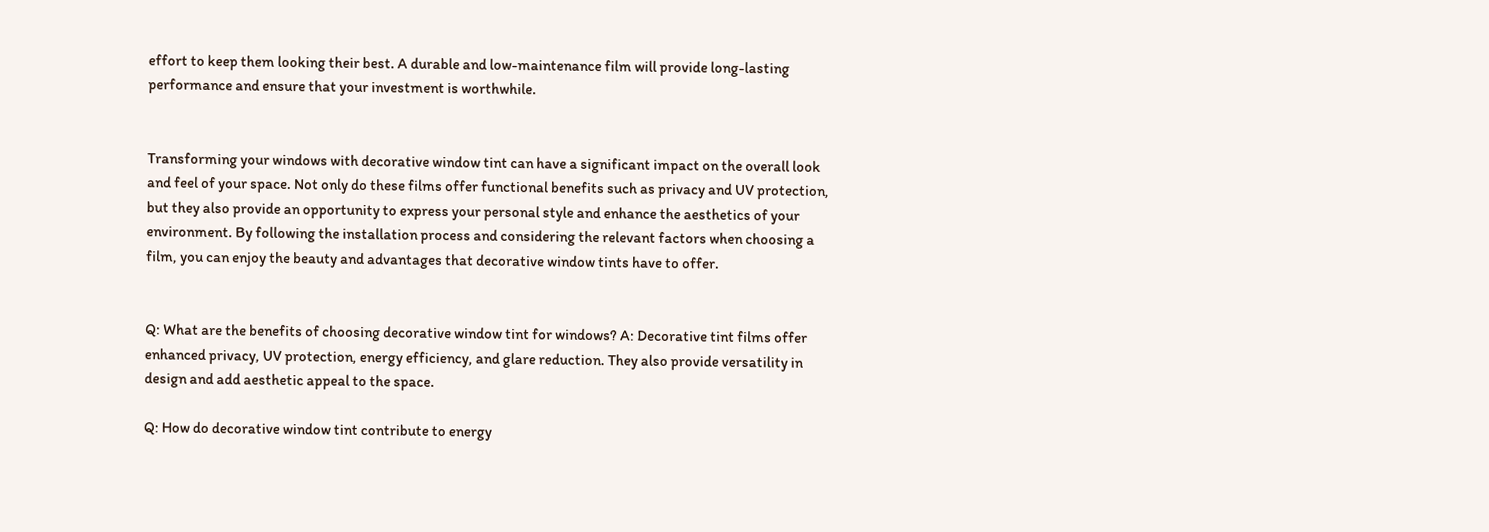effort to keep them looking their best. A durable and low-maintenance film will provide long-lasting performance and ensure that your investment is worthwhile.


Transforming your windows with decorative window tint can have a significant impact on the overall look and feel of your space. Not only do these films offer functional benefits such as privacy and UV protection, but they also provide an opportunity to express your personal style and enhance the aesthetics of your environment. By following the installation process and considering the relevant factors when choosing a film, you can enjoy the beauty and advantages that decorative window tints have to offer.


Q: What are the benefits of choosing decorative window tint for windows? A: Decorative tint films offer enhanced privacy, UV protection, energy efficiency, and glare reduction. They also provide versatility in design and add aesthetic appeal to the space.

Q: How do decorative window tint contribute to energy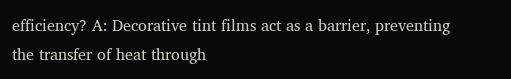efficiency? A: Decorative tint films act as a barrier, preventing the transfer of heat through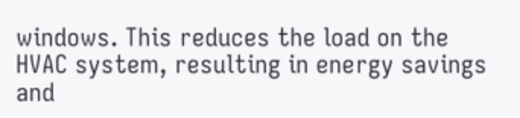windows. This reduces the load on the HVAC system, resulting in energy savings and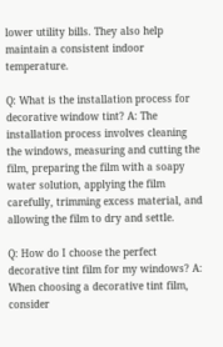lower utility bills. They also help maintain a consistent indoor temperature.

Q: What is the installation process for decorative window tint? A: The installation process involves cleaning the windows, measuring and cutting the film, preparing the film with a soapy water solution, applying the film carefully, trimming excess material, and allowing the film to dry and settle.

Q: How do I choose the perfect decorative tint film for my windows? A: When choosing a decorative tint film, consider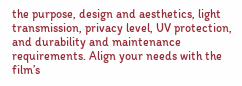the purpose, design and aesthetics, light transmission, privacy level, UV protection, and durability and maintenance requirements. Align your needs with the film’s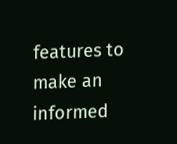features to make an informed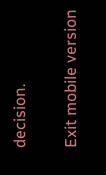decision.

Exit mobile version